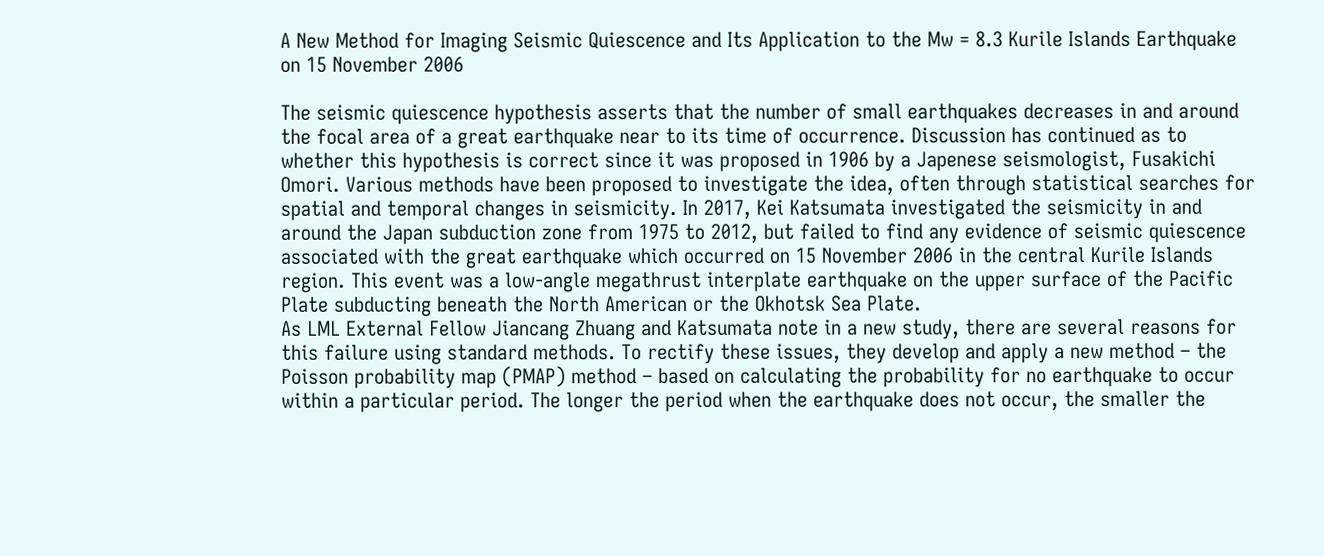A New Method for Imaging Seismic Quiescence and Its Application to the Mw = 8.3 Kurile Islands Earthquake on 15 November 2006

The seismic quiescence hypothesis asserts that the number of small earthquakes decreases in and around the focal area of a great earthquake near to its time of occurrence. Discussion has continued as to whether this hypothesis is correct since it was proposed in 1906 by a Japenese seismologist, Fusakichi Omori. Various methods have been proposed to investigate the idea, often through statistical searches for spatial and temporal changes in seismicity. In 2017, Kei Katsumata investigated the seismicity in and around the Japan subduction zone from 1975 to 2012, but failed to find any evidence of seismic quiescence associated with the great earthquake which occurred on 15 November 2006 in the central Kurile Islands region. This event was a low-angle megathrust interplate earthquake on the upper surface of the Pacific Plate subducting beneath the North American or the Okhotsk Sea Plate.
As LML External Fellow Jiancang Zhuang and Katsumata note in a new study, there are several reasons for this failure using standard methods. To rectify these issues, they develop and apply a new method – the Poisson probability map (PMAP) method – based on calculating the probability for no earthquake to occur within a particular period. The longer the period when the earthquake does not occur, the smaller the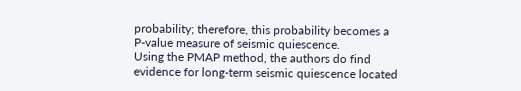probability; therefore, this probability becomes a P-value measure of seismic quiescence.
Using the PMAP method, the authors do find evidence for long-term seismic quiescence located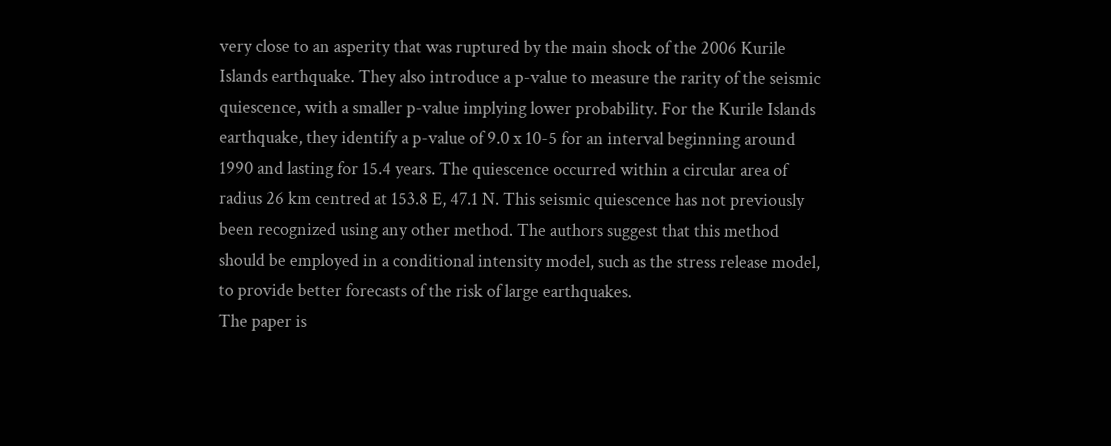very close to an asperity that was ruptured by the main shock of the 2006 Kurile Islands earthquake. They also introduce a p-value to measure the rarity of the seismic quiescence, with a smaller p-value implying lower probability. For the Kurile Islands earthquake, they identify a p-value of 9.0 x 10-5 for an interval beginning around 1990 and lasting for 15.4 years. The quiescence occurred within a circular area of radius 26 km centred at 153.8 E, 47.1 N. This seismic quiescence has not previously been recognized using any other method. The authors suggest that this method should be employed in a conditional intensity model, such as the stress release model, to provide better forecasts of the risk of large earthquakes.
The paper is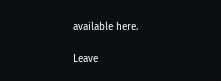available here.

Leave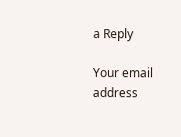a Reply

Your email address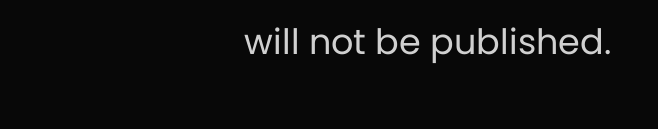will not be published.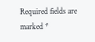Required fields are marked *